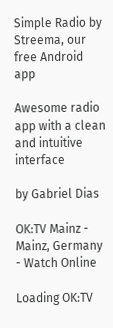Simple Radio by Streema, our free Android app

Awesome radio app with a clean and intuitive interface

by Gabriel Dias

OK:TV Mainz - Mainz, Germany - Watch Online

Loading OK:TV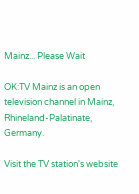Mainz... Please Wait

OK:TV Mainz is an open television channel in Mainz, Rhineland-Palatinate, Germany.

Visit the TV station's website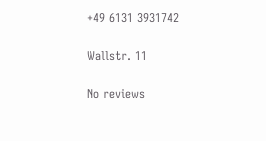+49 6131 3931742

Wallstr. 11

No reviews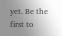yet. Be the first to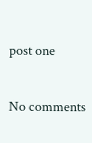post one

No comments